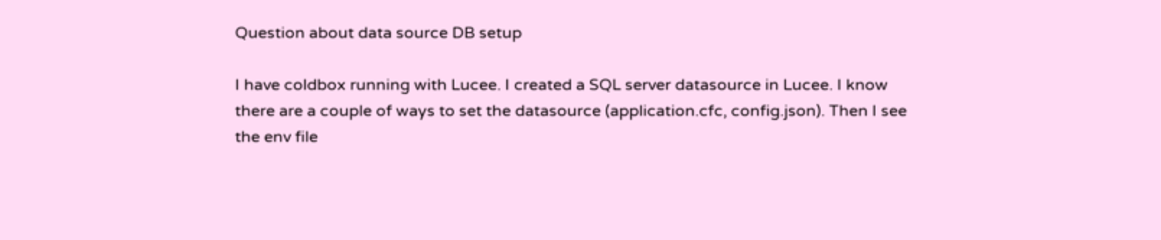Question about data source DB setup

I have coldbox running with Lucee. I created a SQL server datasource in Lucee. I know there are a couple of ways to set the datasource (application.cfc, config.json). Then I see the env file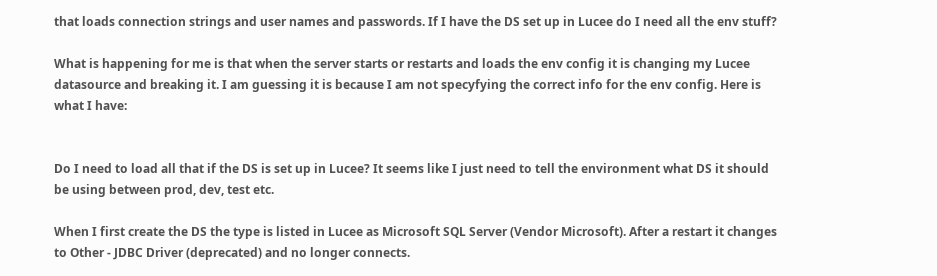that loads connection strings and user names and passwords. If I have the DS set up in Lucee do I need all the env stuff?

What is happening for me is that when the server starts or restarts and loads the env config it is changing my Lucee datasource and breaking it. I am guessing it is because I am not specyfying the correct info for the env config. Here is what I have:


Do I need to load all that if the DS is set up in Lucee? It seems like I just need to tell the environment what DS it should be using between prod, dev, test etc.

When I first create the DS the type is listed in Lucee as Microsoft SQL Server (Vendor Microsoft). After a restart it changes to Other - JDBC Driver (deprecated) and no longer connects.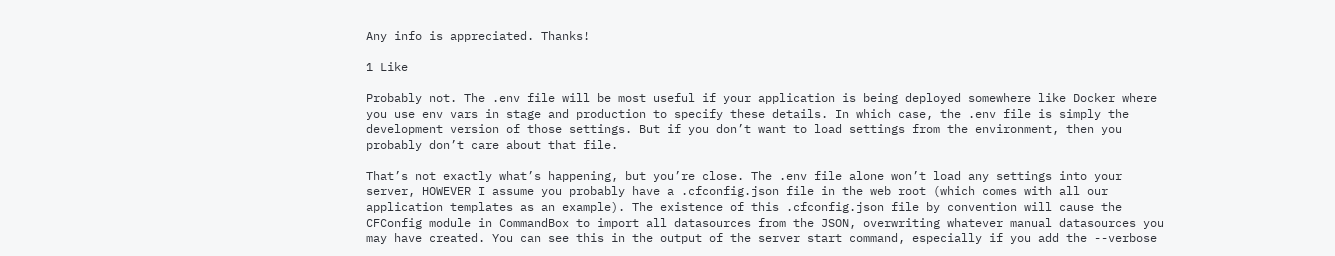Any info is appreciated. Thanks!

1 Like

Probably not. The .env file will be most useful if your application is being deployed somewhere like Docker where you use env vars in stage and production to specify these details. In which case, the .env file is simply the development version of those settings. But if you don’t want to load settings from the environment, then you probably don’t care about that file.

That’s not exactly what’s happening, but you’re close. The .env file alone won’t load any settings into your server, HOWEVER I assume you probably have a .cfconfig.json file in the web root (which comes with all our application templates as an example). The existence of this .cfconfig.json file by convention will cause the CFConfig module in CommandBox to import all datasources from the JSON, overwriting whatever manual datasources you may have created. You can see this in the output of the server start command, especially if you add the --verbose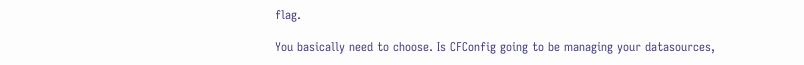flag.

You basically need to choose. Is CFConfig going to be managing your datasources,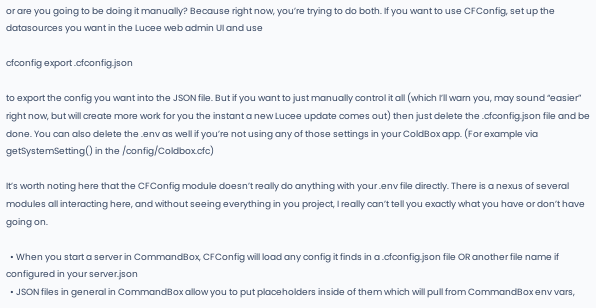or are you going to be doing it manually? Because right now, you’re trying to do both. If you want to use CFConfig, set up the datasources you want in the Lucee web admin UI and use

cfconfig export .cfconfig.json

to export the config you want into the JSON file. But if you want to just manually control it all (which I’ll warn you, may sound “easier” right now, but will create more work for you the instant a new Lucee update comes out) then just delete the .cfconfig.json file and be done. You can also delete the .env as well if you’re not using any of those settings in your ColdBox app. (For example via getSystemSetting() in the /config/Coldbox.cfc)

It’s worth noting here that the CFConfig module doesn’t really do anything with your .env file directly. There is a nexus of several modules all interacting here, and without seeing everything in you project, I really can’t tell you exactly what you have or don’t have going on.

  • When you start a server in CommandBox, CFConfig will load any config it finds in a .cfconfig.json file OR another file name if configured in your server.json
  • JSON files in general in CommandBox allow you to put placeholders inside of them which will pull from CommandBox env vars,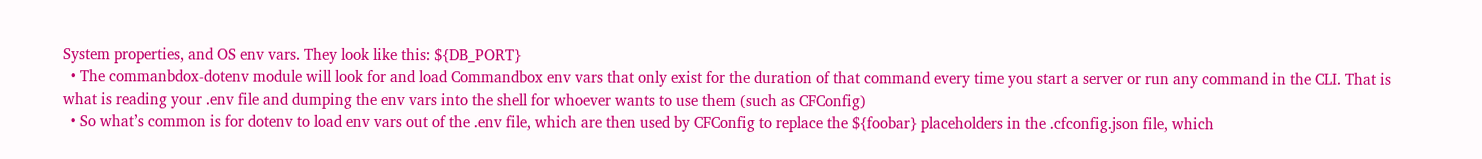System properties, and OS env vars. They look like this: ${DB_PORT}
  • The commanbdox-dotenv module will look for and load Commandbox env vars that only exist for the duration of that command every time you start a server or run any command in the CLI. That is what is reading your .env file and dumping the env vars into the shell for whoever wants to use them (such as CFConfig)
  • So what’s common is for dotenv to load env vars out of the .env file, which are then used by CFConfig to replace the ${foobar} placeholders in the .cfconfig.json file, which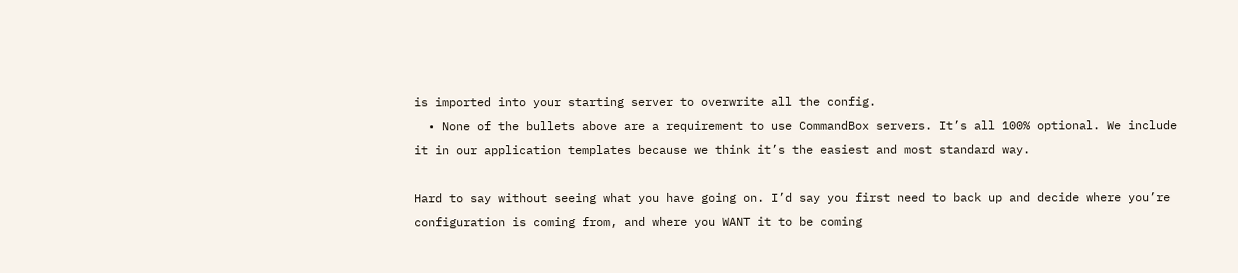is imported into your starting server to overwrite all the config.
  • None of the bullets above are a requirement to use CommandBox servers. It’s all 100% optional. We include it in our application templates because we think it’s the easiest and most standard way.

Hard to say without seeing what you have going on. I’d say you first need to back up and decide where you’re configuration is coming from, and where you WANT it to be coming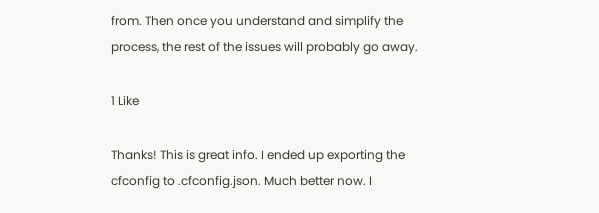from. Then once you understand and simplify the process, the rest of the issues will probably go away.

1 Like

Thanks! This is great info. I ended up exporting the cfconfig to .cfconfig.json. Much better now. I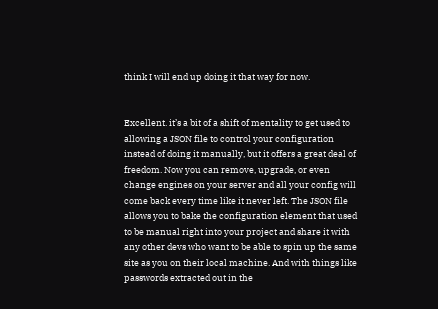think I will end up doing it that way for now.


Excellent. it’s a bit of a shift of mentality to get used to allowing a JSON file to control your configuration instead of doing it manually, but it offers a great deal of freedom. Now you can remove, upgrade, or even change engines on your server and all your config will come back every time like it never left. The JSON file allows you to bake the configuration element that used to be manual right into your project and share it with any other devs who want to be able to spin up the same site as you on their local machine. And with things like passwords extracted out in the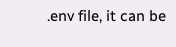.env file, it can be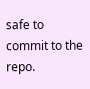safe to commit to the repo.